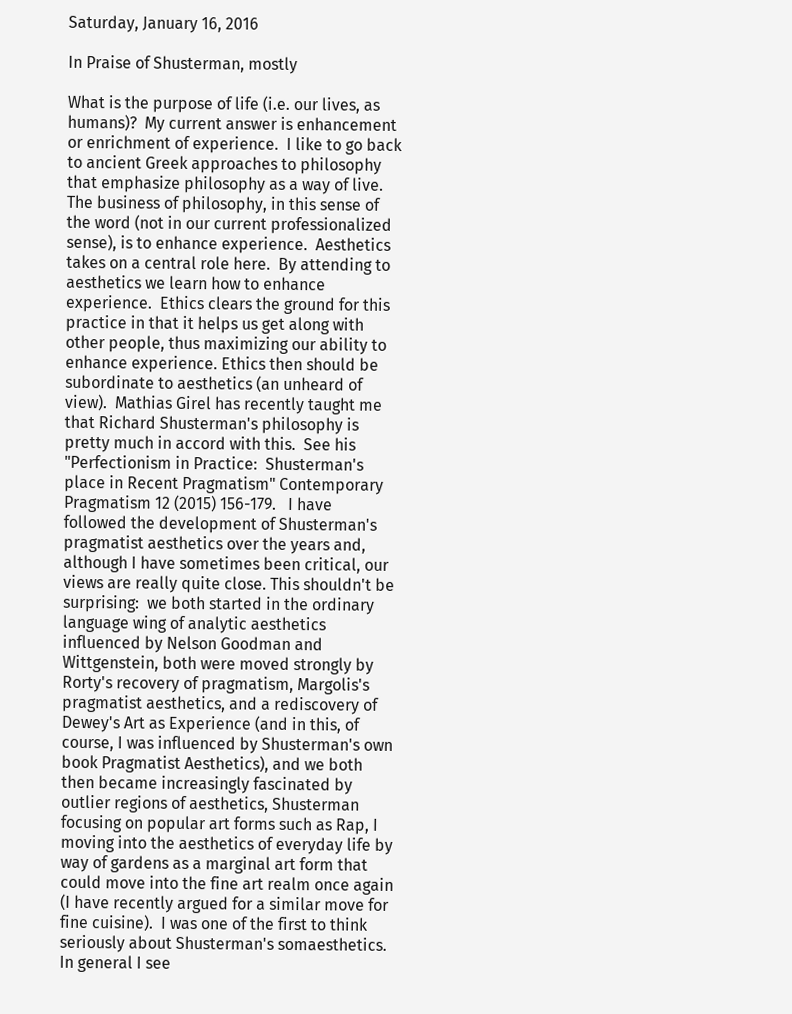Saturday, January 16, 2016

In Praise of Shusterman, mostly

What is the purpose of life (i.e. our lives, as humans)?  My current answer is enhancement or enrichment of experience.  I like to go back to ancient Greek approaches to philosophy that emphasize philosophy as a way of live.  The business of philosophy, in this sense of the word (not in our current professionalized sense), is to enhance experience.  Aesthetics takes on a central role here.  By attending to aesthetics we learn how to enhance experience.  Ethics clears the ground for this practice in that it helps us get along with other people, thus maximizing our ability to enhance experience. Ethics then should be subordinate to aesthetics (an unheard of view).  Mathias Girel has recently taught me that Richard Shusterman's philosophy is pretty much in accord with this.  See his "Perfectionism in Practice:  Shusterman's place in Recent Pragmatism" Contemporary Pragmatism 12 (2015) 156-179.   I have followed the development of Shusterman's pragmatist aesthetics over the years and, although I have sometimes been critical, our views are really quite close. This shouldn't be surprising:  we both started in the ordinary language wing of analytic aesthetics influenced by Nelson Goodman and Wittgenstein, both were moved strongly by Rorty's recovery of pragmatism, Margolis's pragmatist aesthetics, and a rediscovery of Dewey's Art as Experience (and in this, of course, I was influenced by Shusterman's own book Pragmatist Aesthetics), and we both then became increasingly fascinated by outlier regions of aesthetics, Shusterman focusing on popular art forms such as Rap, I moving into the aesthetics of everyday life by way of gardens as a marginal art form that could move into the fine art realm once again (I have recently argued for a similar move for fine cuisine).  I was one of the first to think seriously about Shusterman's somaesthetics.   In general I see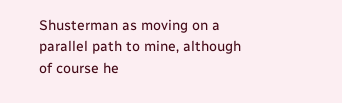Shusterman as moving on a parallel path to mine, although of course he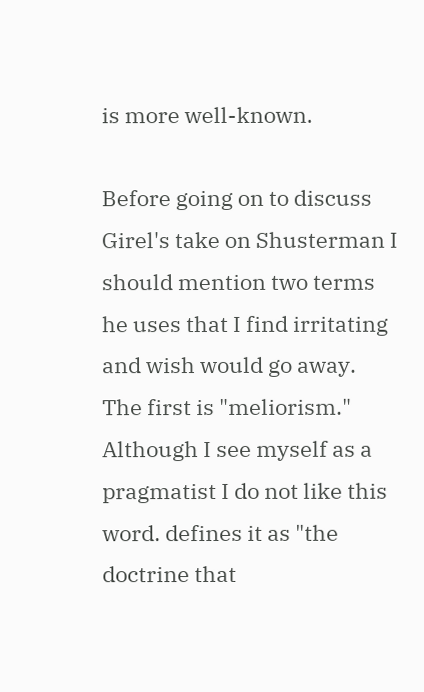is more well-known.

Before going on to discuss Girel's take on Shusterman I should mention two terms he uses that I find irritating and wish would go away.  The first is "meliorism."  Although I see myself as a pragmatist I do not like this word. defines it as "the doctrine that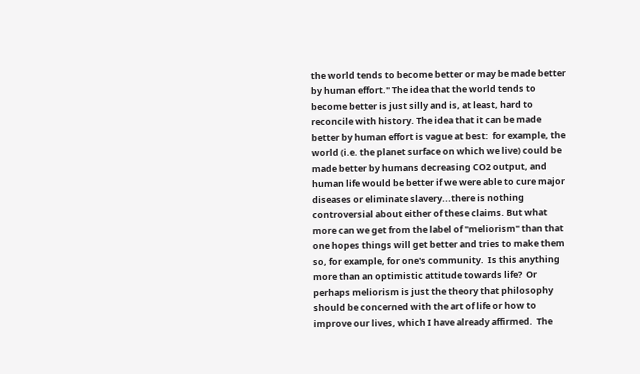the world tends to become better or may be made better by human effort." The idea that the world tends to become better is just silly and is, at least, hard to reconcile with history. The idea that it can be made better by human effort is vague at best:  for example, the world (i.e. the planet surface on which we live) could be made better by humans decreasing CO2 output, and human life would be better if we were able to cure major diseases or eliminate slavery...there is nothing controversial about either of these claims. But what more can we get from the label of "meliorism" than that one hopes things will get better and tries to make them so, for example, for one's community.  Is this anything more than an optimistic attitude towards life?  Or perhaps meliorism is just the theory that philosophy should be concerned with the art of life or how to improve our lives, which I have already affirmed.  The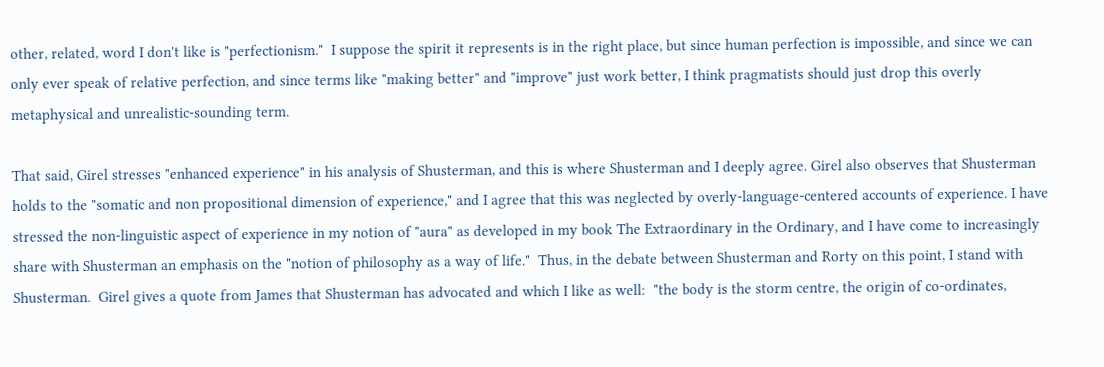other, related, word I don't like is "perfectionism."  I suppose the spirit it represents is in the right place, but since human perfection is impossible, and since we can only ever speak of relative perfection, and since terms like "making better" and "improve" just work better, I think pragmatists should just drop this overly metaphysical and unrealistic-sounding term.

That said, Girel stresses "enhanced experience" in his analysis of Shusterman, and this is where Shusterman and I deeply agree. Girel also observes that Shusterman holds to the "somatic and non propositional dimension of experience," and I agree that this was neglected by overly-language-centered accounts of experience. I have stressed the non-linguistic aspect of experience in my notion of "aura" as developed in my book The Extraordinary in the Ordinary, and I have come to increasingly share with Shusterman an emphasis on the "notion of philosophy as a way of life."  Thus, in the debate between Shusterman and Rorty on this point, I stand with Shusterman.  Girel gives a quote from James that Shusterman has advocated and which I like as well:  "the body is the storm centre, the origin of co-ordinates,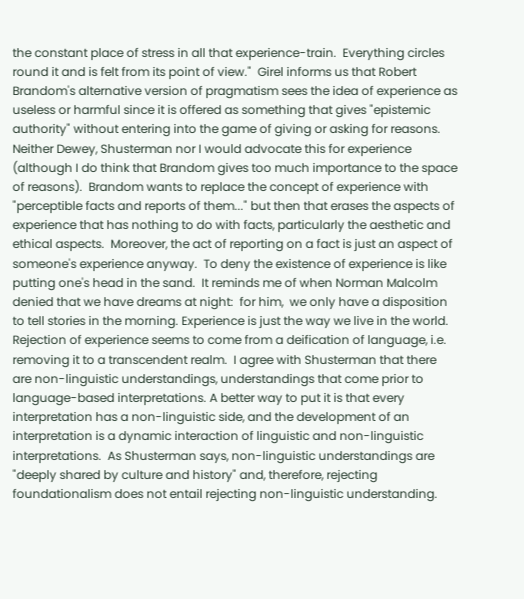the constant place of stress in all that experience-train.  Everything circles round it and is felt from its point of view."  Girel informs us that Robert Brandom's alternative version of pragmatism sees the idea of experience as useless or harmful since it is offered as something that gives "epistemic authority" without entering into the game of giving or asking for reasons.  Neither Dewey, Shusterman nor I would advocate this for experience (although I do think that Brandom gives too much importance to the space of reasons).  Brandom wants to replace the concept of experience with "perceptible facts and reports of them..." but then that erases the aspects of experience that has nothing to do with facts, particularly the aesthetic and ethical aspects.  Moreover, the act of reporting on a fact is just an aspect of someone's experience anyway.  To deny the existence of experience is like putting one's head in the sand.  It reminds me of when Norman Malcolm denied that we have dreams at night:  for him,  we only have a disposition to tell stories in the morning. Experience is just the way we live in the world.  Rejection of experience seems to come from a deification of language, i.e. removing it to a transcendent realm.  I agree with Shusterman that there are non-linguistic understandings, understandings that come prior to language-based interpretations. A better way to put it is that every interpretation has a non-linguistic side, and the development of an interpretation is a dynamic interaction of linguistic and non-linguistic interpretations.  As Shusterman says, non-linguistic understandings are "deeply shared by culture and history" and, therefore, rejecting foundationalism does not entail rejecting non-linguistic understanding.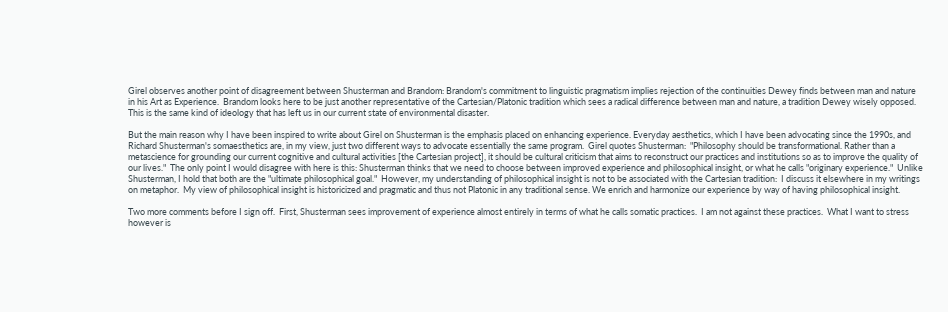Girel observes another point of disagreement between Shusterman and Brandom: Brandom's commitment to linguistic pragmatism implies rejection of the continuities Dewey finds between man and nature in his Art as Experience.  Brandom looks here to be just another representative of the Cartesian/Platonic tradition which sees a radical difference between man and nature, a tradition Dewey wisely opposed.  This is the same kind of ideology that has left us in our current state of environmental disaster.

But the main reason why I have been inspired to write about Girel on Shusterman is the emphasis placed on enhancing experience. Everyday aesthetics, which I have been advocating since the 1990s, and Richard Shusterman's somaesthetics are, in my view, just two different ways to advocate essentially the same program.  Girel quotes Shusterman:  "Philosophy should be transformational. Rather than a metascience for grounding our current cognitive and cultural activities [the Cartesian project], it should be cultural criticism that aims to reconstruct our practices and institutions so as to improve the quality of our lives."  The only point I would disagree with here is this: Shusterman thinks that we need to choose between improved experience and philosophical insight, or what he calls "originary experience."  Unlike Shusterman, I hold that both are the "ultimate philosophical goal."  However, my understanding of philosophical insight is not to be associated with the Cartesian tradition:  I discuss it elsewhere in my writings on metaphor.  My view of philosophical insight is historicized and pragmatic and thus not Platonic in any traditional sense. We enrich and harmonize our experience by way of having philosophical insight.

Two more comments before I sign off.  First, Shusterman sees improvement of experience almost entirely in terms of what he calls somatic practices.  I am not against these practices.  What I want to stress however is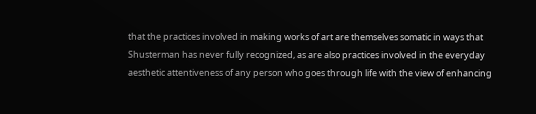that the practices involved in making works of art are themselves somatic in ways that Shusterman has never fully recognized, as are also practices involved in the everyday aesthetic attentiveness of any person who goes through life with the view of enhancing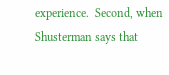experience.  Second, when Shusterman says that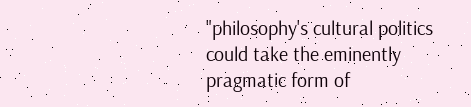"philosophy's cultural politics could take the eminently pragmatic form of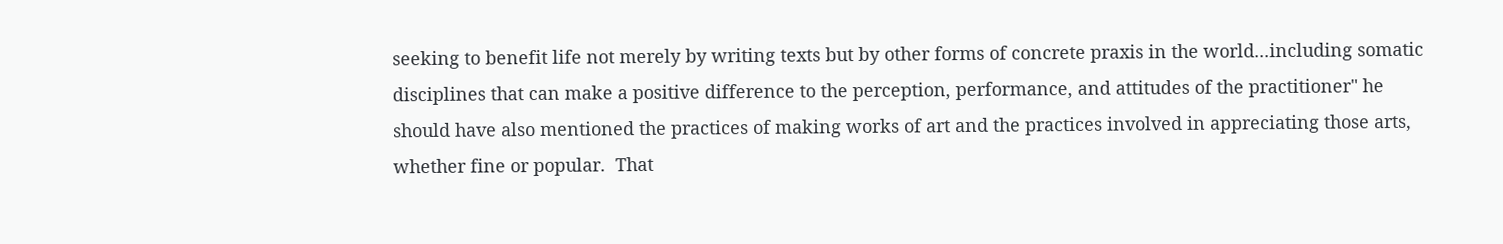seeking to benefit life not merely by writing texts but by other forms of concrete praxis in the world...including somatic disciplines that can make a positive difference to the perception, performance, and attitudes of the practitioner" he should have also mentioned the practices of making works of art and the practices involved in appreciating those arts, whether fine or popular.  That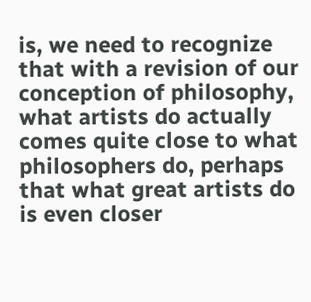is, we need to recognize that with a revision of our conception of philosophy, what artists do actually comes quite close to what philosophers do, perhaps that what great artists do is even closer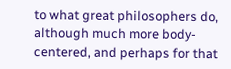to what great philosophers do, although much more body-centered, and perhaps for that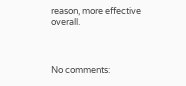reason, more effective overall.



No comments: